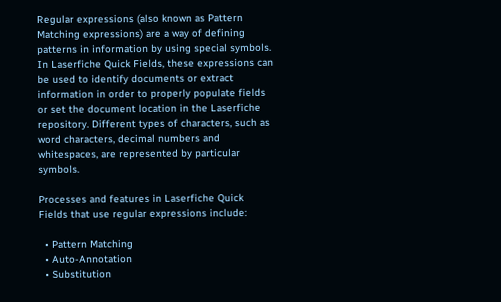Regular expressions (also known as Pattern Matching expressions) are a way of defining patterns in information by using special symbols. In Laserfiche Quick Fields, these expressions can be used to identify documents or extract information in order to properly populate fields or set the document location in the Laserfiche repository. Different types of characters, such as word characters, decimal numbers and whitespaces, are represented by particular symbols.

Processes and features in Laserfiche Quick Fields that use regular expressions include:

  • Pattern Matching
  • Auto-Annotation
  • Substitution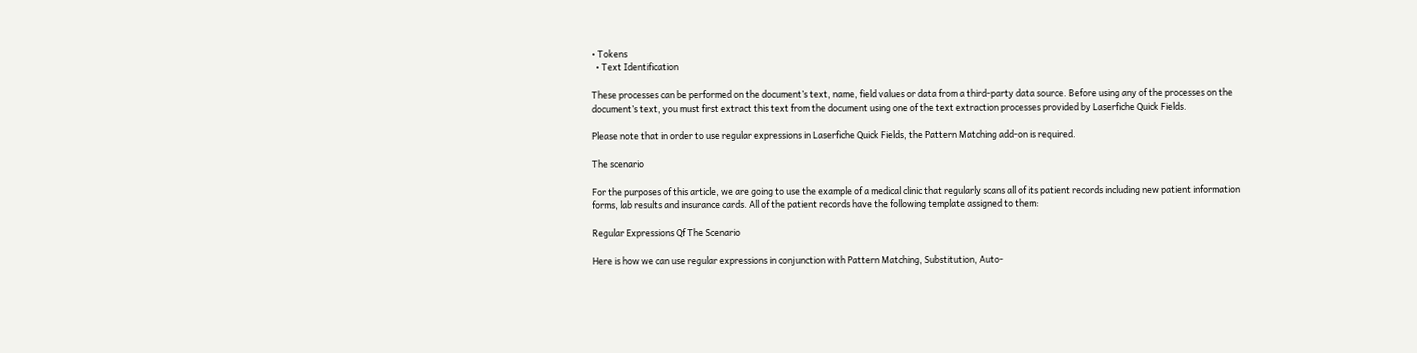• Tokens
  • Text Identification

These processes can be performed on the document’s text, name, field values or data from a third-party data source. Before using any of the processes on the document’s text, you must first extract this text from the document using one of the text extraction processes provided by Laserfiche Quick Fields.

Please note that in order to use regular expressions in Laserfiche Quick Fields, the Pattern Matching add-on is required.

The scenario

For the purposes of this article, we are going to use the example of a medical clinic that regularly scans all of its patient records including new patient information forms, lab results and insurance cards. All of the patient records have the following template assigned to them:

Regular Expressions Qf The Scenario

Here is how we can use regular expressions in conjunction with Pattern Matching, Substitution, Auto-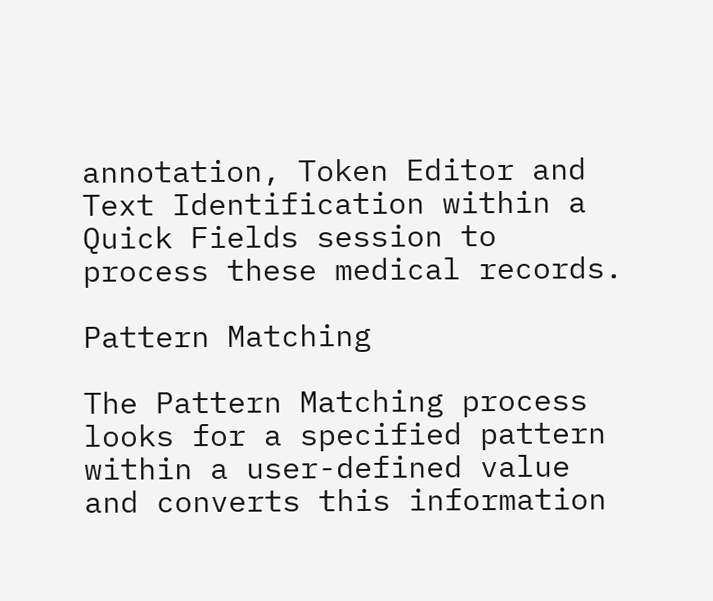annotation, Token Editor and Text Identification within a Quick Fields session to process these medical records.

Pattern Matching

The Pattern Matching process looks for a specified pattern within a user-defined value and converts this information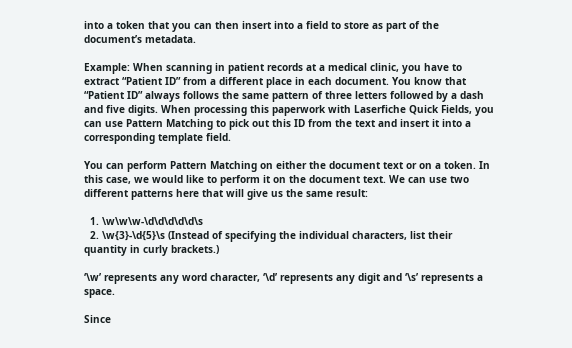into a token that you can then insert into a field to store as part of the document’s metadata.

Example: When scanning in patient records at a medical clinic, you have to extract “Patient ID” from a different place in each document. You know that “Patient ID” always follows the same pattern of three letters followed by a dash and five digits. When processing this paperwork with Laserfiche Quick Fields, you can use Pattern Matching to pick out this ID from the text and insert it into a corresponding template field.

You can perform Pattern Matching on either the document text or on a token. In this case, we would like to perform it on the document text. We can use two different patterns here that will give us the same result:

  1. \w\w\w-\d\d\d\d\d\s
  2. \w{3}-\d{5}\s (Instead of specifying the individual characters, list their quantity in curly brackets.)

‘\w’ represents any word character, ‘\d’ represents any digit and ‘\s’ represents a space.

Since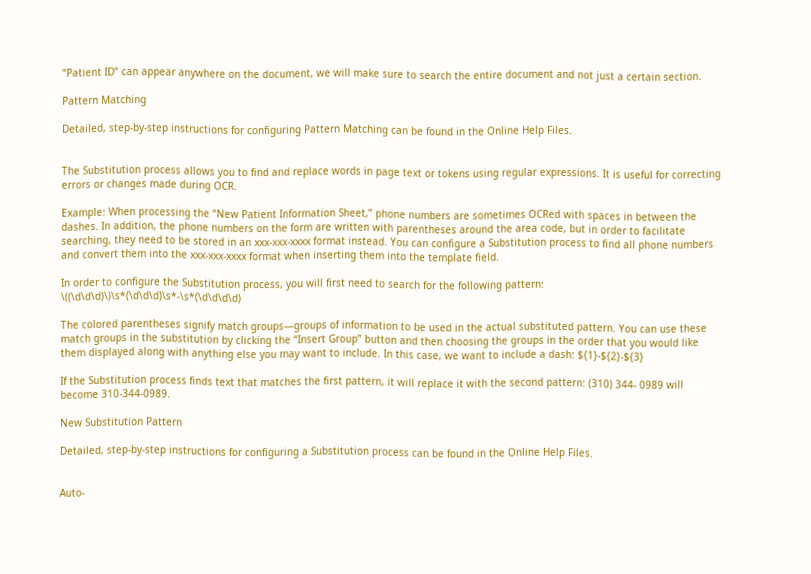“Patient ID” can appear anywhere on the document, we will make sure to search the entire document and not just a certain section.

Pattern Matching

Detailed, step-by-step instructions for configuring Pattern Matching can be found in the Online Help Files.


The Substitution process allows you to find and replace words in page text or tokens using regular expressions. It is useful for correcting errors or changes made during OCR.

Example: When processing the “New Patient Information Sheet,” phone numbers are sometimes OCRed with spaces in between the dashes. In addition, the phone numbers on the form are written with parentheses around the area code, but in order to facilitate searching, they need to be stored in an xxx-xxx-xxxx format instead. You can configure a Substitution process to find all phone numbers and convert them into the xxx-xxx-xxxx format when inserting them into the template field.

In order to configure the Substitution process, you will first need to search for the following pattern: \((\d\d\d)\)\s*(\d\d\d)\s*-\s*(\d\d\d\d)

The colored parentheses signify match groups—groups of information to be used in the actual substituted pattern. You can use these match groups in the substitution by clicking the “Insert Group” button and then choosing the groups in the order that you would like them displayed along with anything else you may want to include. In this case, we want to include a dash: ${1}-${2}-${3}

If the Substitution process finds text that matches the first pattern, it will replace it with the second pattern: (310) 344- 0989 will become 310-344-0989.

New Substitution Pattern

Detailed, step-by-step instructions for configuring a Substitution process can be found in the Online Help Files.


Auto-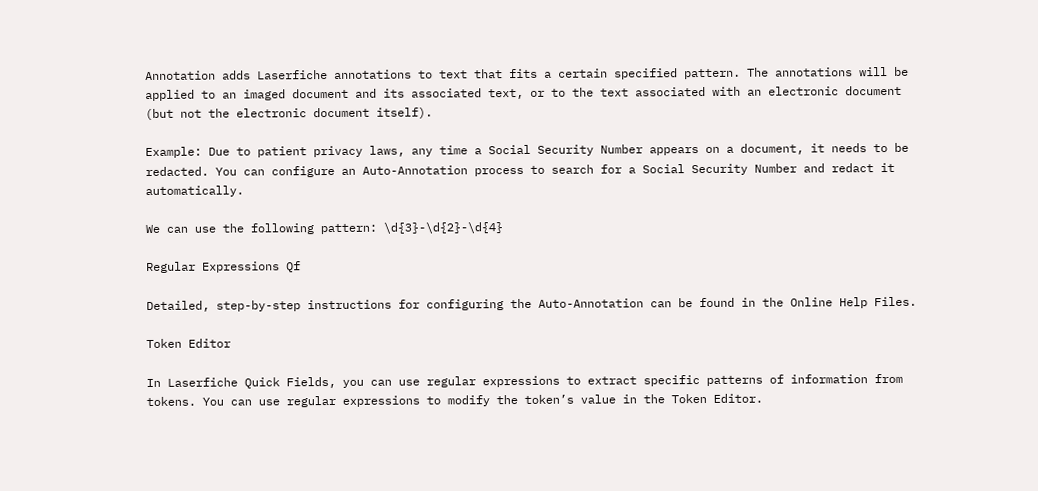Annotation adds Laserfiche annotations to text that fits a certain specified pattern. The annotations will be applied to an imaged document and its associated text, or to the text associated with an electronic document (but not the electronic document itself).

Example: Due to patient privacy laws, any time a Social Security Number appears on a document, it needs to be redacted. You can configure an Auto-Annotation process to search for a Social Security Number and redact it automatically.

We can use the following pattern: \d{3}-\d{2}-\d{4}

Regular Expressions Qf

Detailed, step-by-step instructions for configuring the Auto-Annotation can be found in the Online Help Files.

Token Editor

In Laserfiche Quick Fields, you can use regular expressions to extract specific patterns of information from tokens. You can use regular expressions to modify the token’s value in the Token Editor.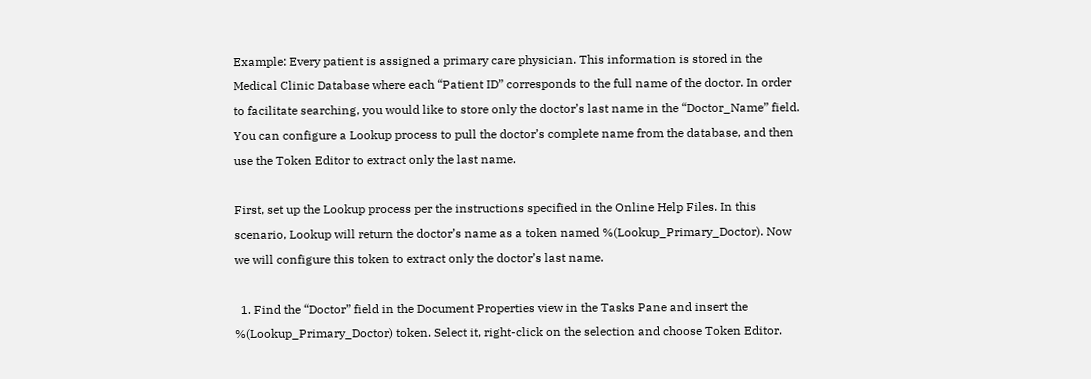Example: Every patient is assigned a primary care physician. This information is stored in the Medical Clinic Database where each “Patient ID” corresponds to the full name of the doctor. In order to facilitate searching, you would like to store only the doctor’s last name in the “Doctor_Name” field. You can configure a Lookup process to pull the doctor’s complete name from the database, and then use the Token Editor to extract only the last name.

First, set up the Lookup process per the instructions specified in the Online Help Files. In this scenario, Lookup will return the doctor’s name as a token named %(Lookup_Primary_Doctor). Now we will configure this token to extract only the doctor’s last name.

  1. Find the “Doctor” field in the Document Properties view in the Tasks Pane and insert the %(Lookup_Primary_Doctor) token. Select it, right-click on the selection and choose Token Editor.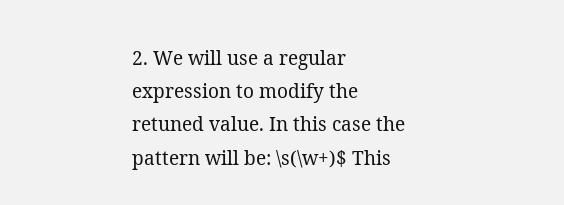2. We will use a regular expression to modify the retuned value. In this case the pattern will be: \s(\w+)$ This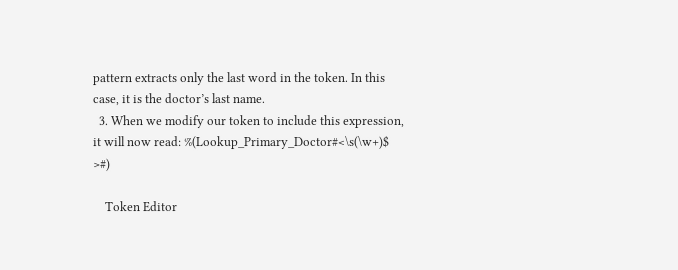pattern extracts only the last word in the token. In this case, it is the doctor’s last name.
  3. When we modify our token to include this expression, it will now read: %(Lookup_Primary_Doctor#<\s(\w+)$ >#)

    Token Editor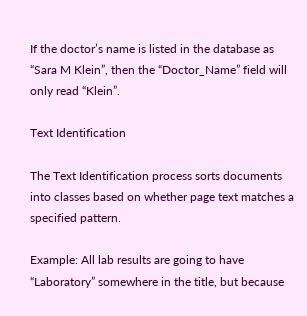If the doctor’s name is listed in the database as “Sara M Klein”, then the “Doctor_Name” field will only read “Klein”.

Text Identification

The Text Identification process sorts documents into classes based on whether page text matches a specified pattern.

Example: All lab results are going to have “Laboratory” somewhere in the title, but because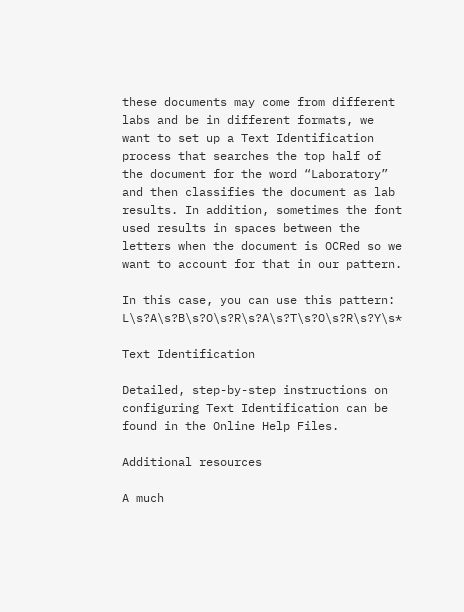these documents may come from different labs and be in different formats, we want to set up a Text Identification process that searches the top half of the document for the word “Laboratory” and then classifies the document as lab results. In addition, sometimes the font used results in spaces between the letters when the document is OCRed so we want to account for that in our pattern.

In this case, you can use this pattern: L\s?A\s?B\s?O\s?R\s?A\s?T\s?O\s?R\s?Y\s*

Text Identification

Detailed, step-by-step instructions on configuring Text Identification can be found in the Online Help Files.

Additional resources

A much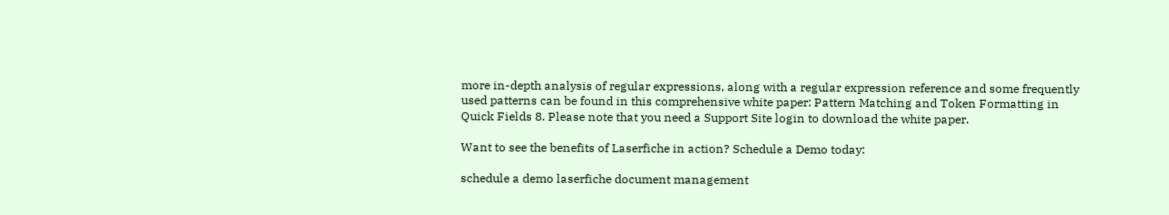more in-depth analysis of regular expressions, along with a regular expression reference and some frequently used patterns can be found in this comprehensive white paper: Pattern Matching and Token Formatting in Quick Fields 8. Please note that you need a Support Site login to download the white paper.

Want to see the benefits of Laserfiche in action? Schedule a Demo today:

schedule a demo laserfiche document management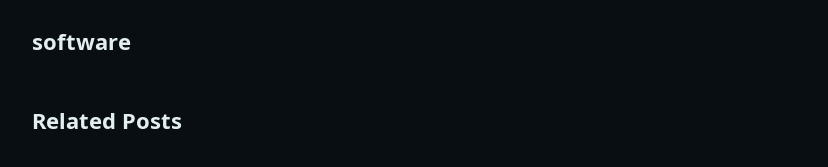software

Related Posts